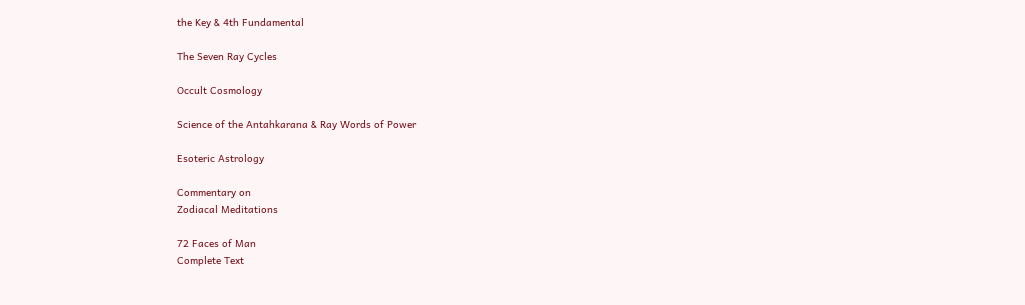the Key & 4th Fundamental

The Seven Ray Cycles

Occult Cosmology

Science of the Antahkarana & Ray Words of Power

Esoteric Astrology

Commentary on
Zodiacal Meditations

72 Faces of Man
Complete Text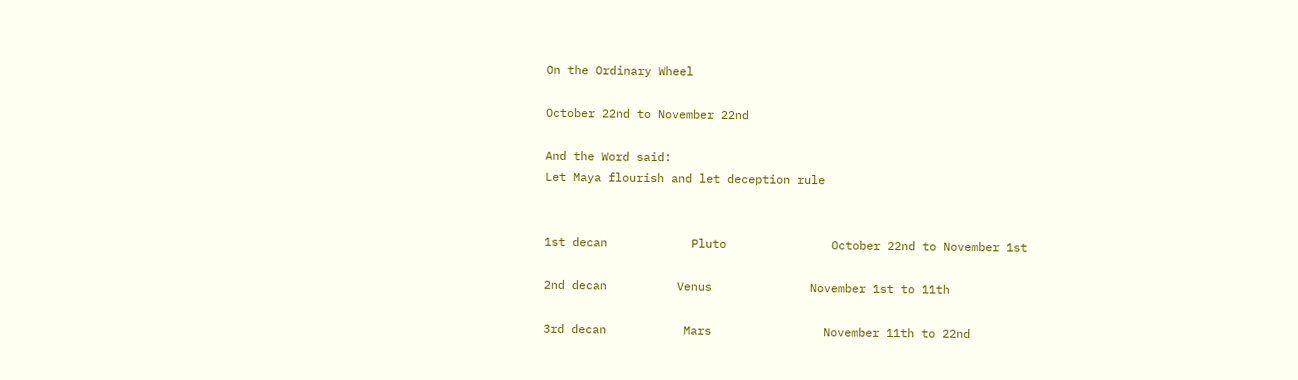On the Ordinary Wheel

October 22nd to November 22nd

And the Word said:
Let Maya flourish and let deception rule


1st decan            Pluto               October 22nd to November 1st

2nd decan          Venus              November 1st to 11th

3rd decan           Mars                November 11th to 22nd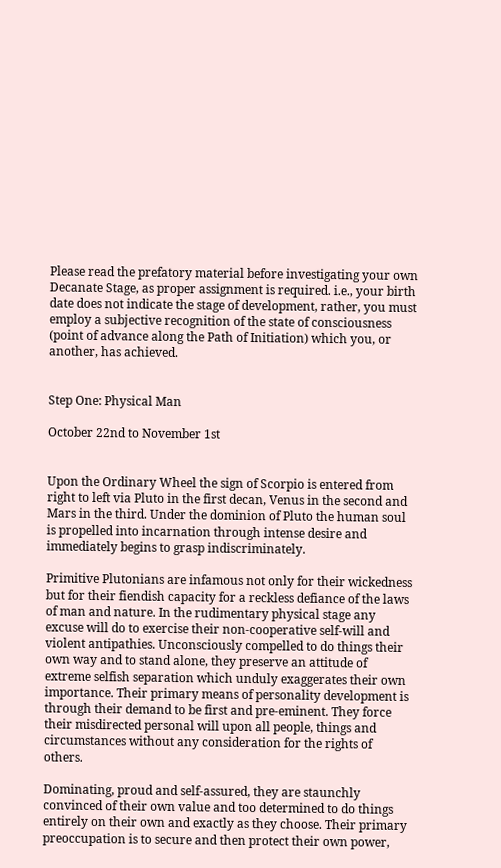Please read the prefatory material before investigating your own Decanate Stage, as proper assignment is required. i.e., your birth date does not indicate the stage of development, rather, you must employ a subjective recognition of the state of consciousness (point of advance along the Path of Initiation) which you, or another, has achieved.


Step One: Physical Man

October 22nd to November 1st


Upon the Ordinary Wheel the sign of Scorpio is entered from right to left via Pluto in the first decan, Venus in the second and Mars in the third. Under the dominion of Pluto the human soul is propelled into incarnation through intense desire and immediately begins to grasp indiscriminately.

Primitive Plutonians are infamous not only for their wickedness but for their fiendish capacity for a reckless defiance of the laws of man and nature. In the rudimentary physical stage any excuse will do to exercise their non-cooperative self-will and violent antipathies. Unconsciously compelled to do things their own way and to stand alone, they preserve an attitude of extreme selfish separation which unduly exaggerates their own importance. Their primary means of personality development is through their demand to be first and pre-eminent. They force their misdirected personal will upon all people, things and circumstances without any consideration for the rights of others.

Dominating, proud and self-assured, they are staunchly convinced of their own value and too determined to do things entirely on their own and exactly as they choose. Their primary preoccupation is to secure and then protect their own power,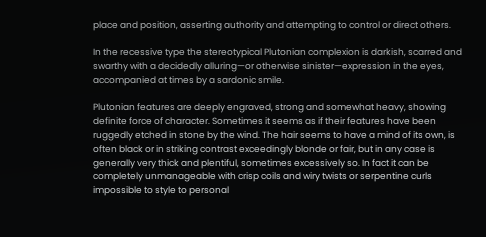place and position, asserting authority and attempting to control or direct others.

In the recessive type the stereotypical Plutonian complexion is darkish, scarred and swarthy with a decidedly alluring—or otherwise sinister—expression in the eyes, accompanied at times by a sardonic smile.

Plutonian features are deeply engraved, strong and somewhat heavy, showing definite force of character. Sometimes it seems as if their features have been ruggedly etched in stone by the wind. The hair seems to have a mind of its own, is often black or in striking contrast exceedingly blonde or fair, but in any case is generally very thick and plentiful, sometimes excessively so. In fact it can be completely unmanageable with crisp coils and wiry twists or serpentine curls impossible to style to personal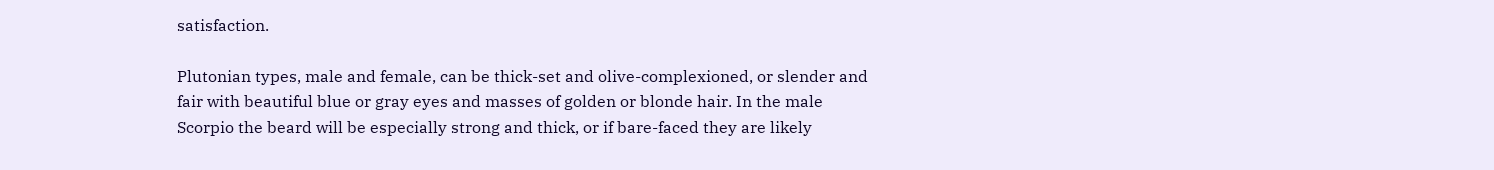satisfaction.

Plutonian types, male and female, can be thick-set and olive-complexioned, or slender and fair with beautiful blue or gray eyes and masses of golden or blonde hair. In the male Scorpio the beard will be especially strong and thick, or if bare-faced they are likely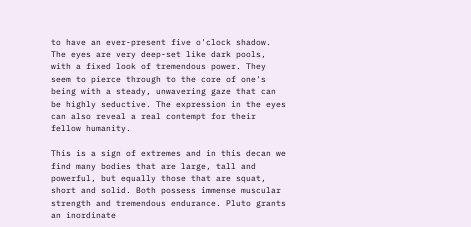to have an ever-present five o'clock shadow. The eyes are very deep-set like dark pools, with a fixed look of tremendous power. They seem to pierce through to the core of one's being with a steady, unwavering gaze that can be highly seductive. The expression in the eyes can also reveal a real contempt for their fellow humanity.

This is a sign of extremes and in this decan we find many bodies that are large, tall and powerful, but equally those that are squat, short and solid. Both possess immense muscular strength and tremendous endurance. Pluto grants an inordinate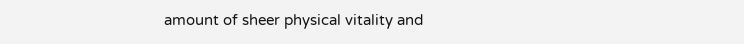amount of sheer physical vitality and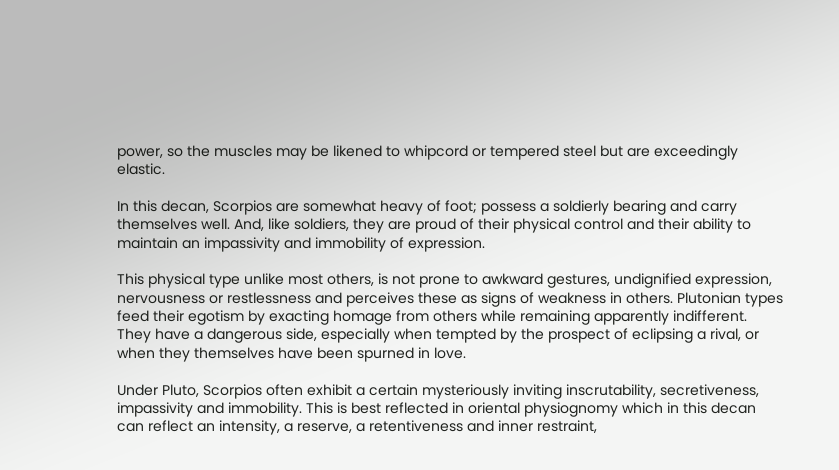power, so the muscles may be likened to whipcord or tempered steel but are exceedingly elastic.

In this decan, Scorpios are somewhat heavy of foot; possess a soldierly bearing and carry themselves well. And, like soldiers, they are proud of their physical control and their ability to maintain an impassivity and immobility of expression.

This physical type unlike most others, is not prone to awkward gestures, undignified expression, nervousness or restlessness and perceives these as signs of weakness in others. Plutonian types feed their egotism by exacting homage from others while remaining apparently indifferent. They have a dangerous side, especially when tempted by the prospect of eclipsing a rival, or when they themselves have been spurned in love.

Under Pluto, Scorpios often exhibit a certain mysteriously inviting inscrutability, secretiveness, impassivity and immobility. This is best reflected in oriental physiognomy which in this decan can reflect an intensity, a reserve, a retentiveness and inner restraint,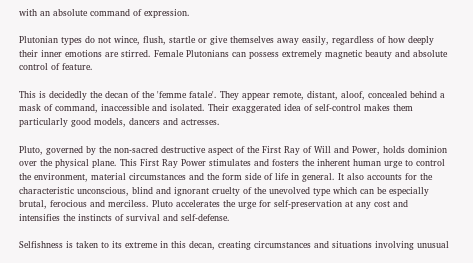with an absolute command of expression.

Plutonian types do not wince, flush, startle or give themselves away easily, regardless of how deeply their inner emotions are stirred. Female Plutonians can possess extremely magnetic beauty and absolute control of feature.

This is decidedly the decan of the 'femme fatale'. They appear remote, distant, aloof, concealed behind a mask of command, inaccessible and isolated. Their exaggerated idea of self-control makes them particularly good models, dancers and actresses.

Pluto, governed by the non-sacred destructive aspect of the First Ray of Will and Power, holds dominion over the physical plane. This First Ray Power stimulates and fosters the inherent human urge to control the environment, material circumstances and the form side of life in general. It also accounts for the characteristic unconscious, blind and ignorant cruelty of the unevolved type which can be especially brutal, ferocious and merciless. Pluto accelerates the urge for self-preservation at any cost and intensifies the instincts of survival and self-defense.

Selfishness is taken to its extreme in this decan, creating circumstances and situations involving unusual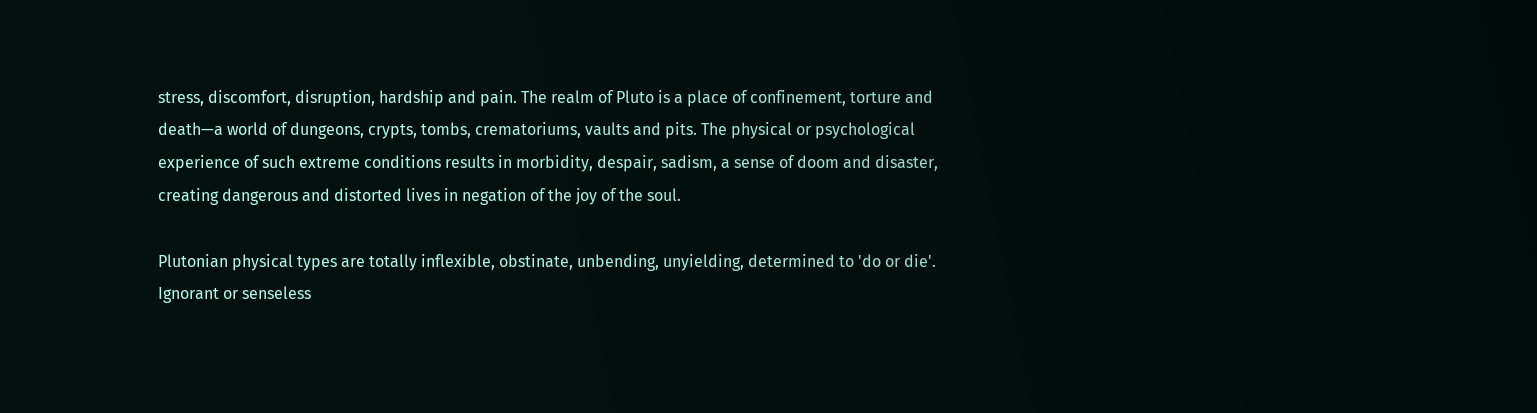stress, discomfort, disruption, hardship and pain. The realm of Pluto is a place of confinement, torture and death—a world of dungeons, crypts, tombs, crematoriums, vaults and pits. The physical or psychological experience of such extreme conditions results in morbidity, despair, sadism, a sense of doom and disaster, creating dangerous and distorted lives in negation of the joy of the soul.

Plutonian physical types are totally inflexible, obstinate, unbending, unyielding, determined to 'do or die'. Ignorant or senseless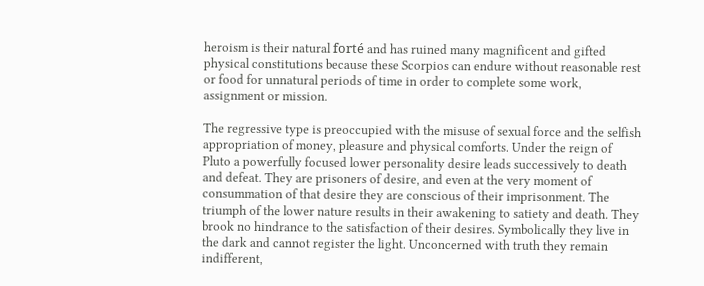heroism is their natural forté and has ruined many magnificent and gifted physical constitutions because these Scorpios can endure without reasonable rest or food for unnatural periods of time in order to complete some work, assignment or mission.

The regressive type is preoccupied with the misuse of sexual force and the selfish appropriation of money, pleasure and physical comforts. Under the reign of Pluto a powerfully focused lower personality desire leads successively to death and defeat. They are prisoners of desire, and even at the very moment of consummation of that desire they are conscious of their imprisonment. The triumph of the lower nature results in their awakening to satiety and death. They brook no hindrance to the satisfaction of their desires. Symbolically they live in the dark and cannot register the light. Unconcerned with truth they remain indifferent,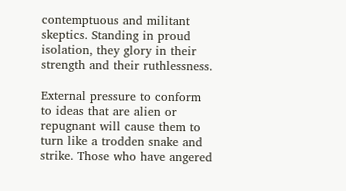contemptuous and militant skeptics. Standing in proud isolation, they glory in their strength and their ruthlessness.

External pressure to conform to ideas that are alien or repugnant will cause them to turn like a trodden snake and strike. Those who have angered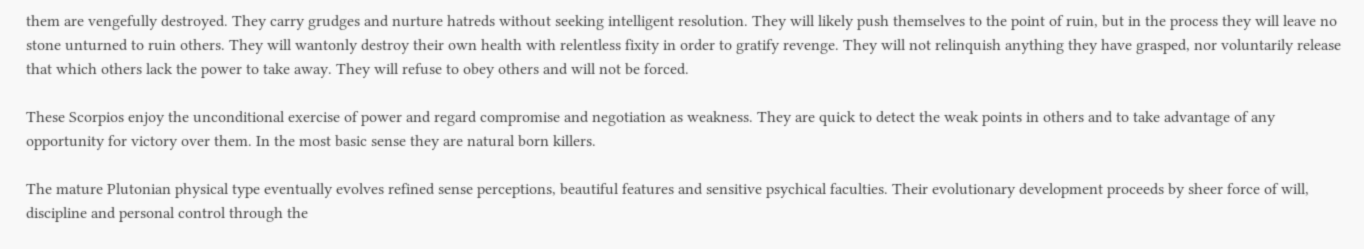them are vengefully destroyed. They carry grudges and nurture hatreds without seeking intelligent resolution. They will likely push themselves to the point of ruin, but in the process they will leave no stone unturned to ruin others. They will wantonly destroy their own health with relentless fixity in order to gratify revenge. They will not relinquish anything they have grasped, nor voluntarily release that which others lack the power to take away. They will refuse to obey others and will not be forced.

These Scorpios enjoy the unconditional exercise of power and regard compromise and negotiation as weakness. They are quick to detect the weak points in others and to take advantage of any opportunity for victory over them. In the most basic sense they are natural born killers.

The mature Plutonian physical type eventually evolves refined sense perceptions, beautiful features and sensitive psychical faculties. Their evolutionary development proceeds by sheer force of will, discipline and personal control through the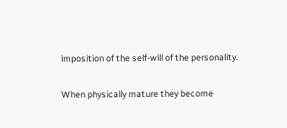imposition of the self-will of the personality.

When physically mature they become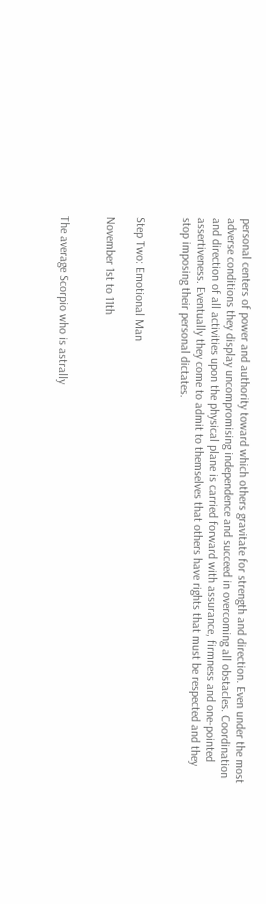personal centers of power and authority toward which others gravitate for strength and direction. Even under the most adverse conditions they display uncompromising independence and succeed in overcoming all obstacles. Coordination and direction of all activities upon the physical plane is carried forward with assurance, firmness and one-pointed assertiveness. Eventually they come to admit to themselves that others have rights that must be respected and they stop imposing their personal dictates.


Step Two: Emotional Man

November 1st to 11th


The average Scorpio who is astrally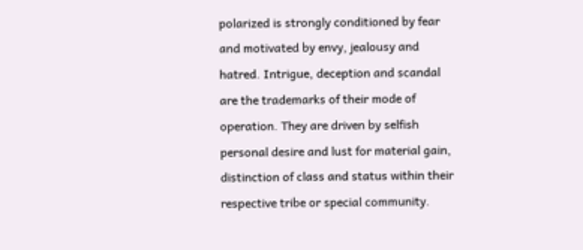polarized is strongly conditioned by fear and motivated by envy, jealousy and hatred. Intrigue, deception and scandal are the trademarks of their mode of operation. They are driven by selfish personal desire and lust for material gain, distinction of class and status within their respective tribe or special community.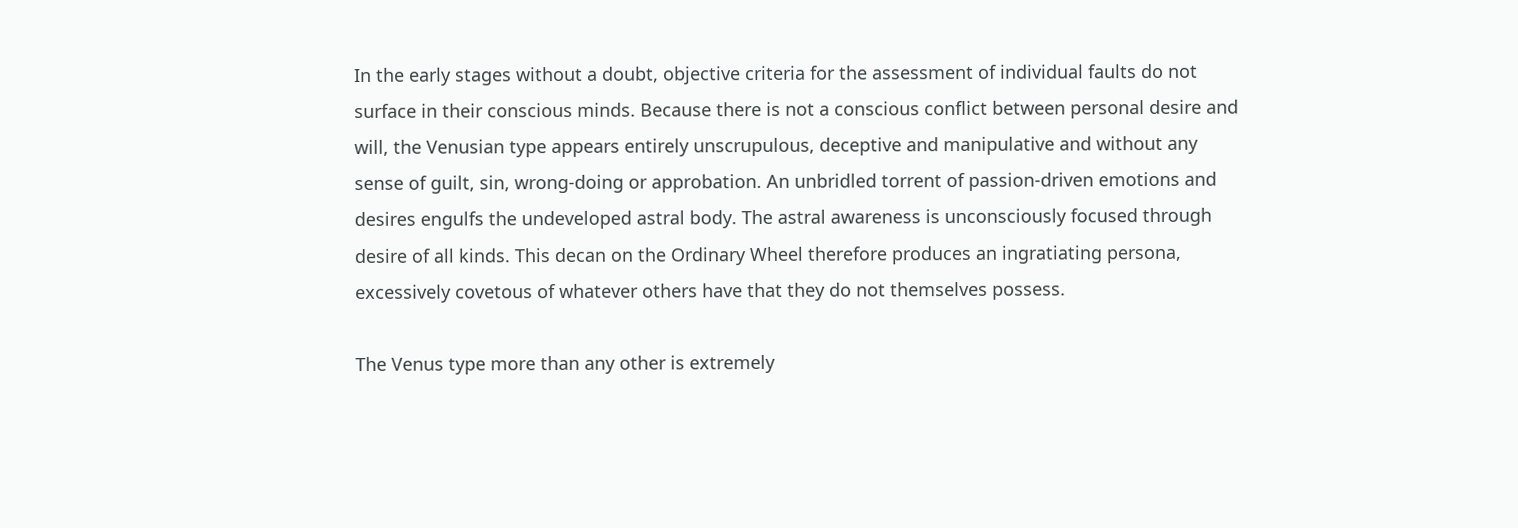In the early stages without a doubt, objective criteria for the assessment of individual faults do not surface in their conscious minds. Because there is not a conscious conflict between personal desire and will, the Venusian type appears entirely unscrupulous, deceptive and manipulative and without any sense of guilt, sin, wrong-doing or approbation. An unbridled torrent of passion-driven emotions and desires engulfs the undeveloped astral body. The astral awareness is unconsciously focused through desire of all kinds. This decan on the Ordinary Wheel therefore produces an ingratiating persona, excessively covetous of whatever others have that they do not themselves possess.

The Venus type more than any other is extremely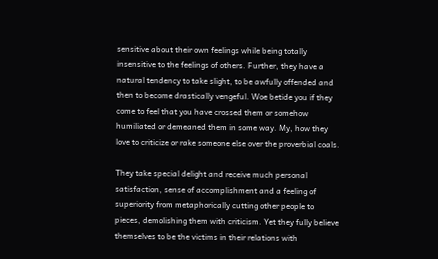sensitive about their own feelings while being totally insensitive to the feelings of others. Further, they have a natural tendency to take slight, to be awfully offended and then to become drastically vengeful. Woe betide you if they come to feel that you have crossed them or somehow humiliated or demeaned them in some way. My, how they love to criticize or rake someone else over the proverbial coals.

They take special delight and receive much personal satisfaction, sense of accomplishment and a feeling of superiority from metaphorically cutting other people to pieces, demolishing them with criticism. Yet they fully believe themselves to be the victims in their relations with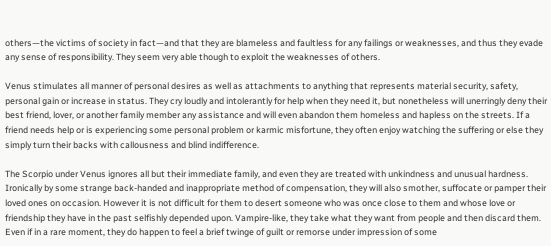others—the victims of society in fact—and that they are blameless and faultless for any failings or weaknesses, and thus they evade any sense of responsibility. They seem very able though to exploit the weaknesses of others.

Venus stimulates all manner of personal desires as well as attachments to anything that represents material security, safety, personal gain or increase in status. They cry loudly and intolerantly for help when they need it, but nonetheless will unerringly deny their best friend, lover, or another family member any assistance and will even abandon them homeless and hapless on the streets. If a friend needs help or is experiencing some personal problem or karmic misfortune, they often enjoy watching the suffering or else they simply turn their backs with callousness and blind indifference.

The Scorpio under Venus ignores all but their immediate family, and even they are treated with unkindness and unusual hardness. Ironically by some strange back-handed and inappropriate method of compensation, they will also smother, suffocate or pamper their loved ones on occasion. However it is not difficult for them to desert someone who was once close to them and whose love or friendship they have in the past selfishly depended upon. Vampire-like, they take what they want from people and then discard them. Even if in a rare moment, they do happen to feel a brief twinge of guilt or remorse under impression of some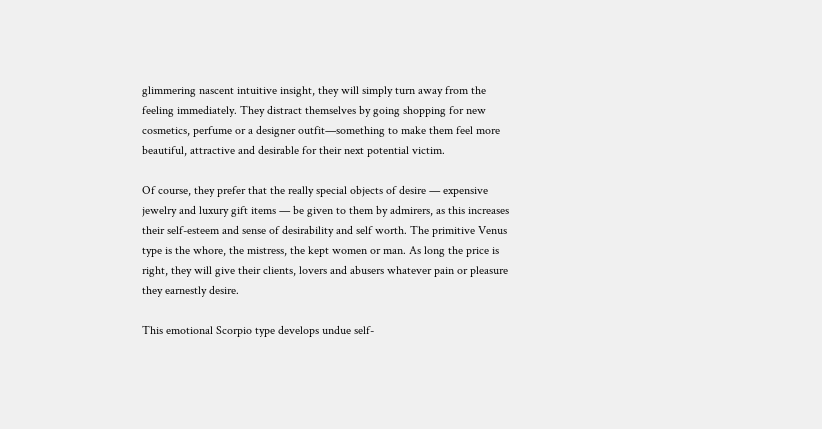glimmering nascent intuitive insight, they will simply turn away from the feeling immediately. They distract themselves by going shopping for new cosmetics, perfume or a designer outfit—something to make them feel more beautiful, attractive and desirable for their next potential victim.

Of course, they prefer that the really special objects of desire — expensive jewelry and luxury gift items — be given to them by admirers, as this increases their self-esteem and sense of desirability and self worth. The primitive Venus type is the whore, the mistress, the kept women or man. As long the price is right, they will give their clients, lovers and abusers whatever pain or pleasure they earnestly desire.

This emotional Scorpio type develops undue self-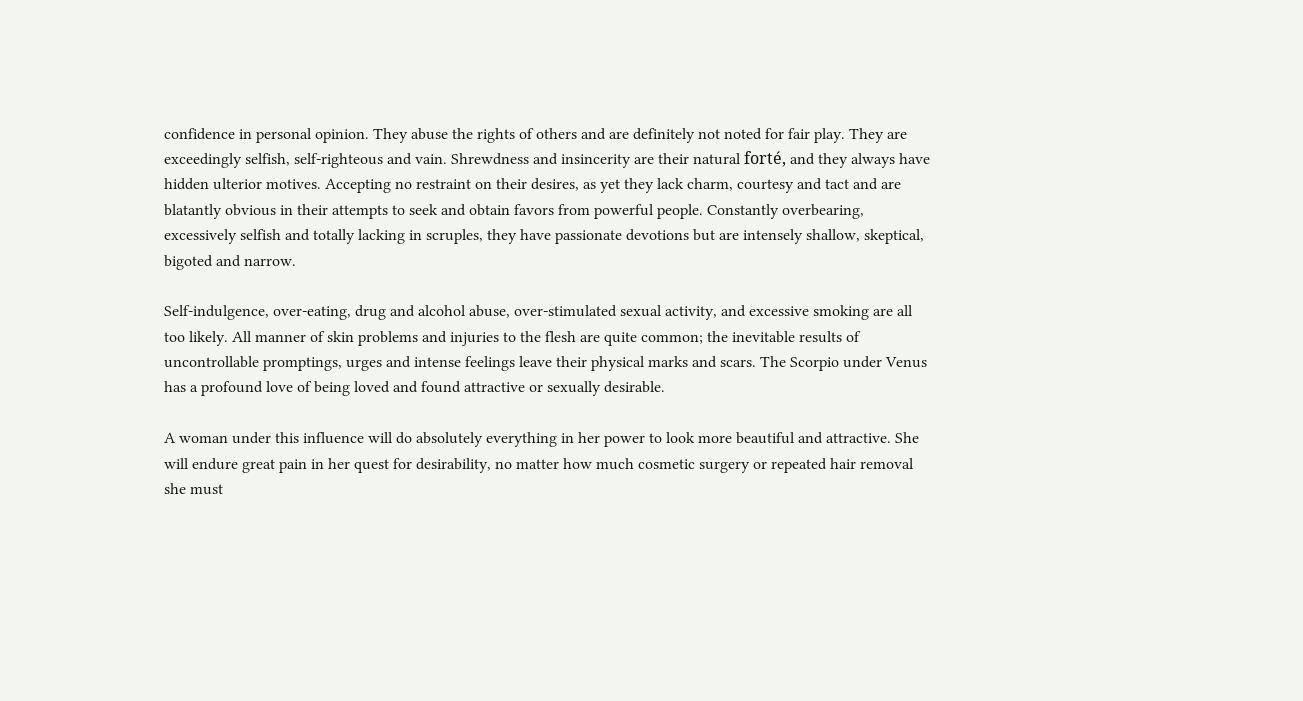confidence in personal opinion. They abuse the rights of others and are definitely not noted for fair play. They are exceedingly selfish, self-righteous and vain. Shrewdness and insincerity are their natural forté, and they always have hidden ulterior motives. Accepting no restraint on their desires, as yet they lack charm, courtesy and tact and are blatantly obvious in their attempts to seek and obtain favors from powerful people. Constantly overbearing, excessively selfish and totally lacking in scruples, they have passionate devotions but are intensely shallow, skeptical, bigoted and narrow.

Self-indulgence, over-eating, drug and alcohol abuse, over-stimulated sexual activity, and excessive smoking are all too likely. All manner of skin problems and injuries to the flesh are quite common; the inevitable results of uncontrollable promptings, urges and intense feelings leave their physical marks and scars. The Scorpio under Venus has a profound love of being loved and found attractive or sexually desirable.

A woman under this influence will do absolutely everything in her power to look more beautiful and attractive. She will endure great pain in her quest for desirability, no matter how much cosmetic surgery or repeated hair removal she must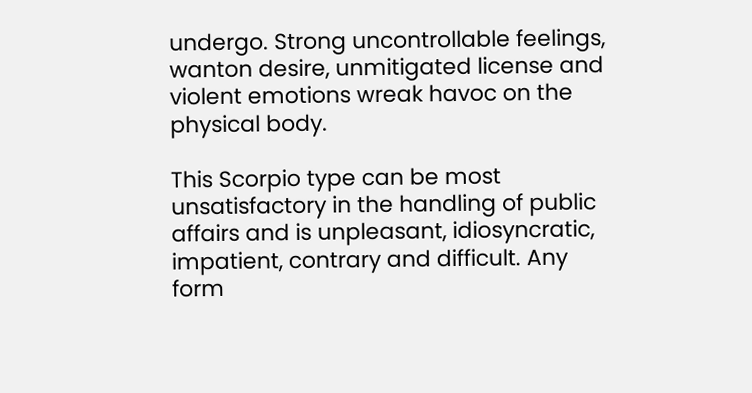undergo. Strong uncontrollable feelings, wanton desire, unmitigated license and violent emotions wreak havoc on the physical body.

This Scorpio type can be most unsatisfactory in the handling of public affairs and is unpleasant, idiosyncratic, impatient, contrary and difficult. Any form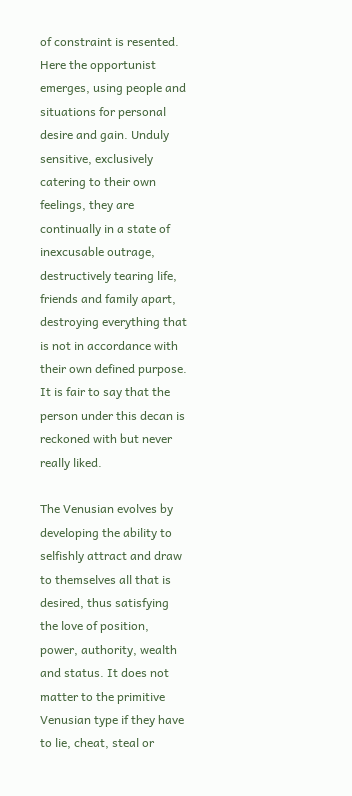of constraint is resented. Here the opportunist emerges, using people and situations for personal desire and gain. Unduly sensitive, exclusively catering to their own feelings, they are continually in a state of inexcusable outrage, destructively tearing life, friends and family apart, destroying everything that is not in accordance with their own defined purpose. It is fair to say that the person under this decan is reckoned with but never really liked.

The Venusian evolves by developing the ability to selfishly attract and draw to themselves all that is desired, thus satisfying the love of position, power, authority, wealth and status. It does not matter to the primitive Venusian type if they have to lie, cheat, steal or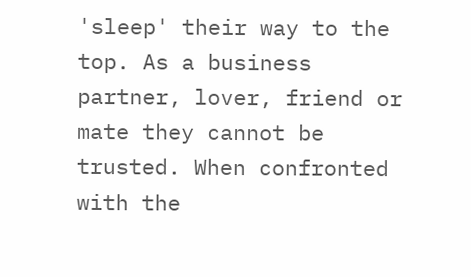'sleep' their way to the top. As a business partner, lover, friend or mate they cannot be trusted. When confronted with the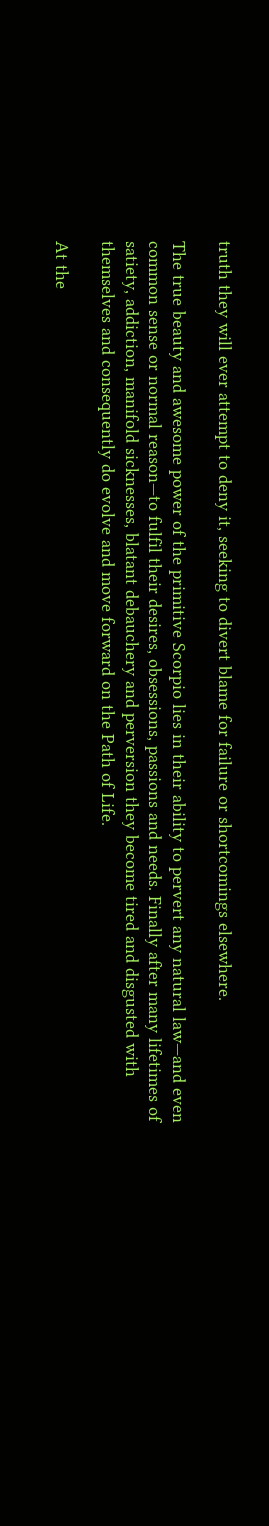truth they will ever attempt to deny it, seeking to divert blame for failure or shortcomings elsewhere.

The true beauty and awesome power of the primitive Scorpio lies in their ability to pervert any natural law—and even common sense or normal reason—to fulfil their desires, obsessions, passions and needs. Finally after many lifetimes of satiety, addiction, manifold sicknesses, blatant debauchery and perversion they become tired and disgusted with themselves and consequently do evolve and move forward on the Path of Life.

At the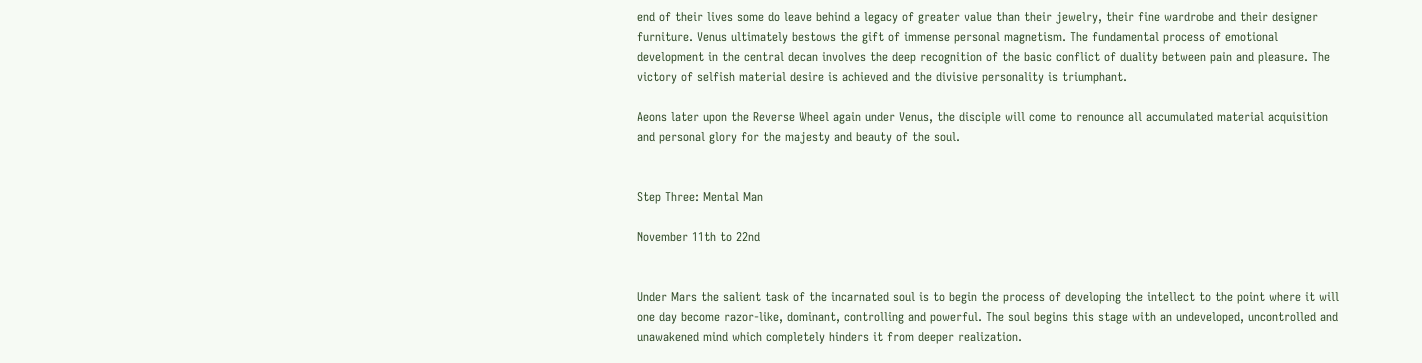end of their lives some do leave behind a legacy of greater value than their jewelry, their fine wardrobe and their designer furniture. Venus ultimately bestows the gift of immense personal magnetism. The fundamental process of emotional development in the central decan involves the deep recognition of the basic conflict of duality between pain and pleasure. The victory of selfish material desire is achieved and the divisive personality is triumphant.

Aeons later upon the Reverse Wheel again under Venus, the disciple will come to renounce all accumulated material acquisition and personal glory for the majesty and beauty of the soul.


Step Three: Mental Man

November 11th to 22nd


Under Mars the salient task of the incarnated soul is to begin the process of developing the intellect to the point where it will one day become razor-like, dominant, controlling and powerful. The soul begins this stage with an undeveloped, uncontrolled and unawakened mind which completely hinders it from deeper realization.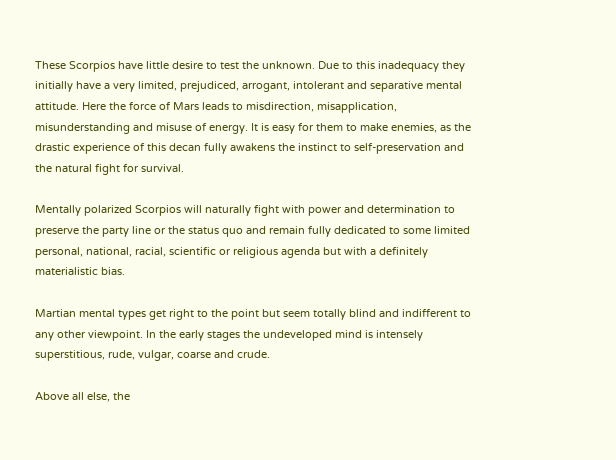These Scorpios have little desire to test the unknown. Due to this inadequacy they initially have a very limited, prejudiced, arrogant, intolerant and separative mental attitude. Here the force of Mars leads to misdirection, misapplication, misunderstanding and misuse of energy. It is easy for them to make enemies, as the drastic experience of this decan fully awakens the instinct to self-preservation and the natural fight for survival.

Mentally polarized Scorpios will naturally fight with power and determination to preserve the party line or the status quo and remain fully dedicated to some limited personal, national, racial, scientific or religious agenda but with a definitely materialistic bias.

Martian mental types get right to the point but seem totally blind and indifferent to any other viewpoint. In the early stages the undeveloped mind is intensely superstitious, rude, vulgar, coarse and crude.

Above all else, the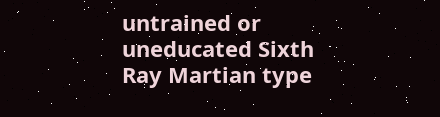untrained or uneducated Sixth Ray Martian type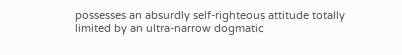possesses an absurdly self-righteous attitude totally limited by an ultra-narrow dogmatic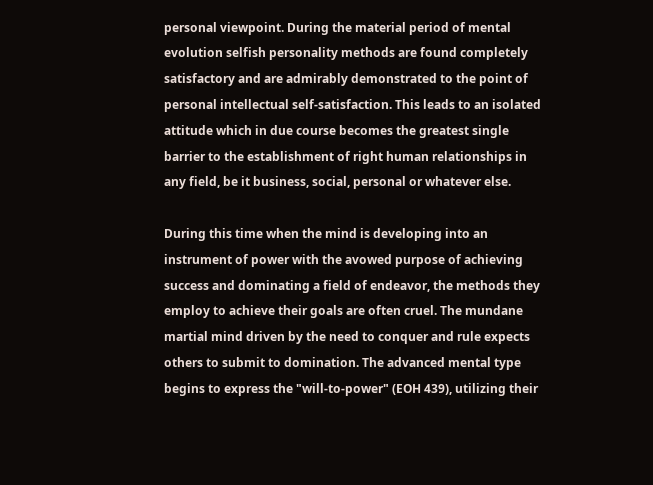personal viewpoint. During the material period of mental evolution selfish personality methods are found completely satisfactory and are admirably demonstrated to the point of personal intellectual self-satisfaction. This leads to an isolated attitude which in due course becomes the greatest single barrier to the establishment of right human relationships in any field, be it business, social, personal or whatever else.

During this time when the mind is developing into an instrument of power with the avowed purpose of achieving success and dominating a field of endeavor, the methods they employ to achieve their goals are often cruel. The mundane martial mind driven by the need to conquer and rule expects others to submit to domination. The advanced mental type begins to express the "will-to-power" (EOH 439), utilizing their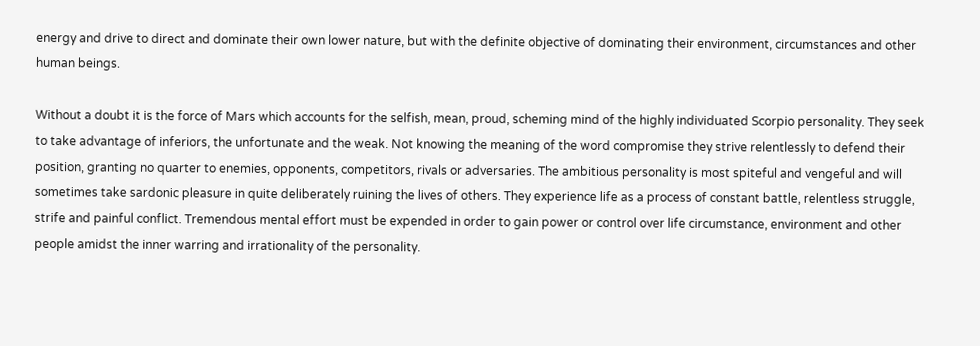energy and drive to direct and dominate their own lower nature, but with the definite objective of dominating their environment, circumstances and other human beings.

Without a doubt it is the force of Mars which accounts for the selfish, mean, proud, scheming mind of the highly individuated Scorpio personality. They seek to take advantage of inferiors, the unfortunate and the weak. Not knowing the meaning of the word compromise they strive relentlessly to defend their position, granting no quarter to enemies, opponents, competitors, rivals or adversaries. The ambitious personality is most spiteful and vengeful and will sometimes take sardonic pleasure in quite deliberately ruining the lives of others. They experience life as a process of constant battle, relentless struggle, strife and painful conflict. Tremendous mental effort must be expended in order to gain power or control over life circumstance, environment and other people amidst the inner warring and irrationality of the personality.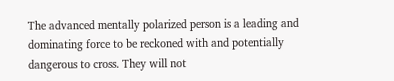The advanced mentally polarized person is a leading and dominating force to be reckoned with and potentially dangerous to cross. They will not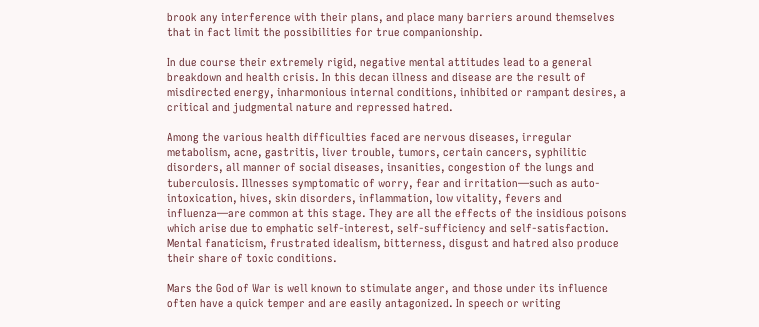brook any interference with their plans, and place many barriers around themselves that in fact limit the possibilities for true companionship.

In due course their extremely rigid, negative mental attitudes lead to a general breakdown and health crisis. In this decan illness and disease are the result of misdirected energy, inharmonious internal conditions, inhibited or rampant desires, a critical and judgmental nature and repressed hatred.

Among the various health difficulties faced are nervous diseases, irregular metabolism, acne, gastritis, liver trouble, tumors, certain cancers, syphilitic disorders, all manner of social diseases, insanities, congestion of the lungs and tuberculosis. Illnesses symptomatic of worry, fear and irritation—such as auto-intoxication, hives, skin disorders, inflammation, low vitality, fevers and influenza—are common at this stage. They are all the effects of the insidious poisons which arise due to emphatic self-interest, self-sufficiency and self-satisfaction. Mental fanaticism, frustrated idealism, bitterness, disgust and hatred also produce their share of toxic conditions.

Mars the God of War is well known to stimulate anger, and those under its influence often have a quick temper and are easily antagonized. In speech or writing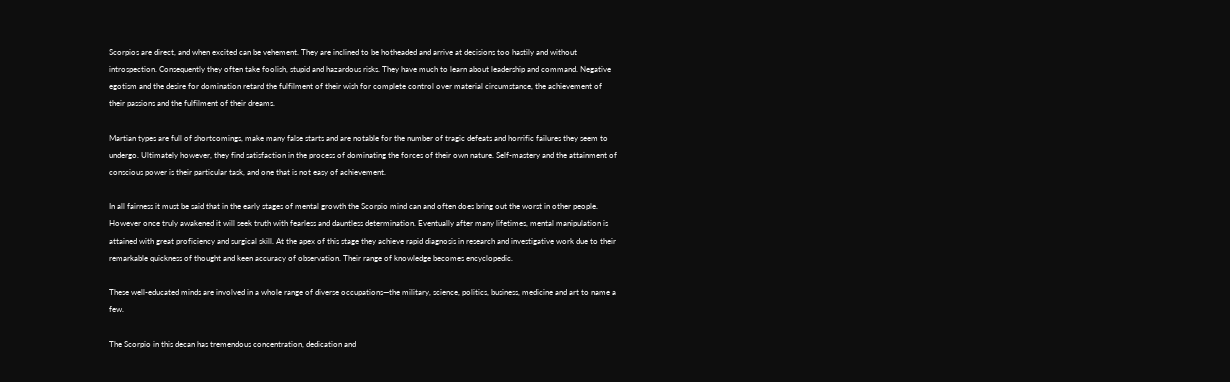Scorpios are direct, and when excited can be vehement. They are inclined to be hotheaded and arrive at decisions too hastily and without introspection. Consequently they often take foolish, stupid and hazardous risks. They have much to learn about leadership and command. Negative egotism and the desire for domination retard the fulfilment of their wish for complete control over material circumstance, the achievement of their passions and the fulfilment of their dreams.

Martian types are full of shortcomings, make many false starts and are notable for the number of tragic defeats and horrific failures they seem to undergo. Ultimately however, they find satisfaction in the process of dominating the forces of their own nature. Self-mastery and the attainment of conscious power is their particular task, and one that is not easy of achievement.

In all fairness it must be said that in the early stages of mental growth the Scorpio mind can and often does bring out the worst in other people. However once truly awakened it will seek truth with fearless and dauntless determination. Eventually after many lifetimes, mental manipulation is attained with great proficiency and surgical skill. At the apex of this stage they achieve rapid diagnosis in research and investigative work due to their remarkable quickness of thought and keen accuracy of observation. Their range of knowledge becomes encyclopedic.

These well-educated minds are involved in a whole range of diverse occupations—the military, science, politics, business, medicine and art to name a few.

The Scorpio in this decan has tremendous concentration, dedication and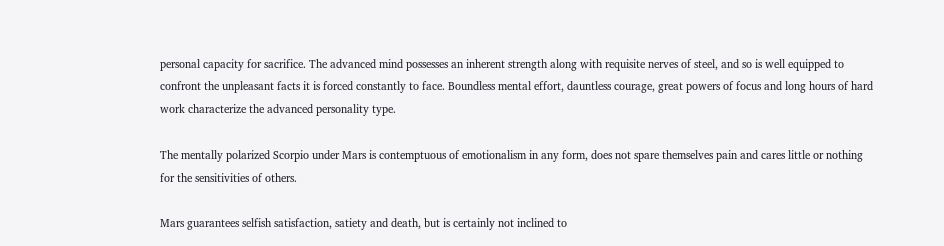personal capacity for sacrifice. The advanced mind possesses an inherent strength along with requisite nerves of steel, and so is well equipped to confront the unpleasant facts it is forced constantly to face. Boundless mental effort, dauntless courage, great powers of focus and long hours of hard work characterize the advanced personality type.

The mentally polarized Scorpio under Mars is contemptuous of emotionalism in any form, does not spare themselves pain and cares little or nothing for the sensitivities of others.

Mars guarantees selfish satisfaction, satiety and death, but is certainly not inclined to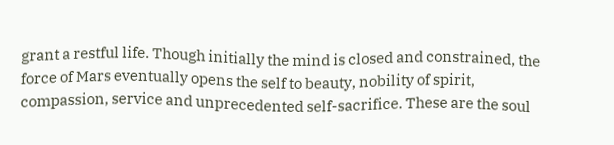grant a restful life. Though initially the mind is closed and constrained, the force of Mars eventually opens the self to beauty, nobility of spirit, compassion, service and unprecedented self-sacrifice. These are the soul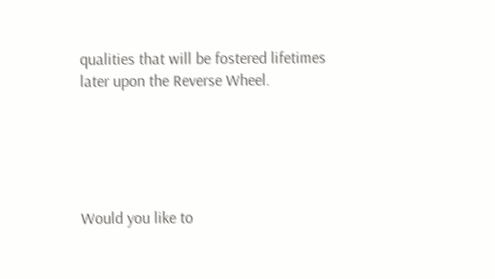qualities that will be fostered lifetimes later upon the Reverse Wheel.





Would you like to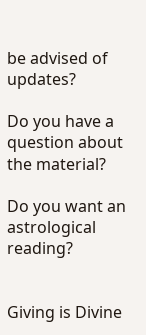be advised of updates?

Do you have a question about the material?

Do you want an astrological reading?


Giving is Divine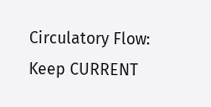Circulatory Flow:  Keep CURRENT